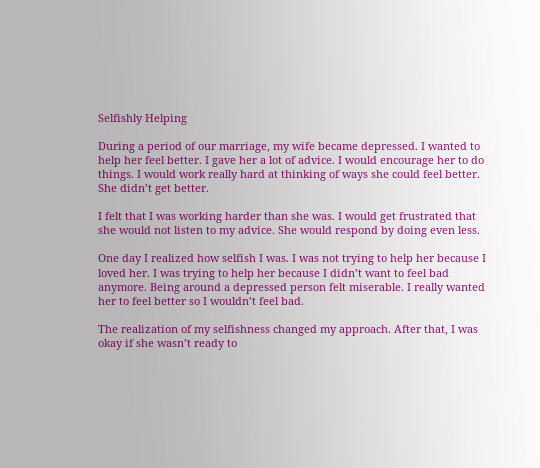Selfishly Helping

During a period of our marriage, my wife became depressed. I wanted to help her feel better. I gave her a lot of advice. I would encourage her to do things. I would work really hard at thinking of ways she could feel better. She didn’t get better.

I felt that I was working harder than she was. I would get frustrated that she would not listen to my advice. She would respond by doing even less.

One day I realized how selfish I was. I was not trying to help her because I loved her. I was trying to help her because I didn’t want to feel bad anymore. Being around a depressed person felt miserable. I really wanted her to feel better so I wouldn’t feel bad.

The realization of my selfishness changed my approach. After that, I was okay if she wasn’t ready to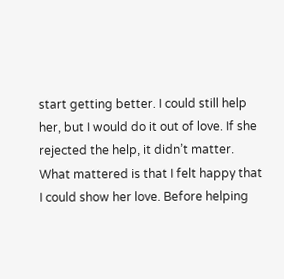start getting better. I could still help her, but I would do it out of love. If she rejected the help, it didn’t matter. What mattered is that I felt happy that I could show her love. Before helping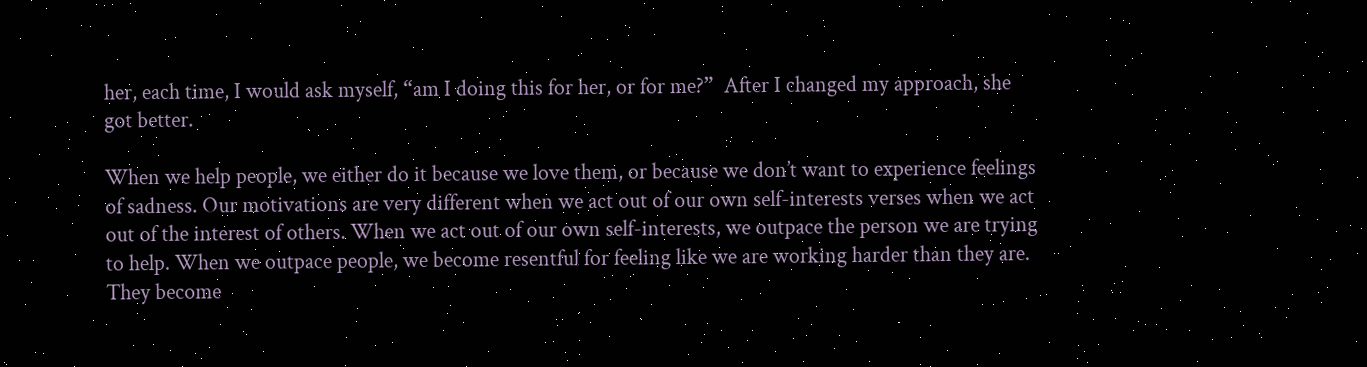her, each time, I would ask myself, “am I doing this for her, or for me?”  After I changed my approach, she got better.

When we help people, we either do it because we love them, or because we don’t want to experience feelings of sadness. Our motivations are very different when we act out of our own self-interests verses when we act out of the interest of others. When we act out of our own self-interests, we outpace the person we are trying to help. When we outpace people, we become resentful for feeling like we are working harder than they are. They become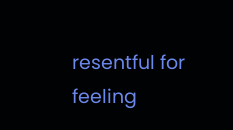resentful for feeling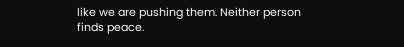like we are pushing them. Neither person finds peace.